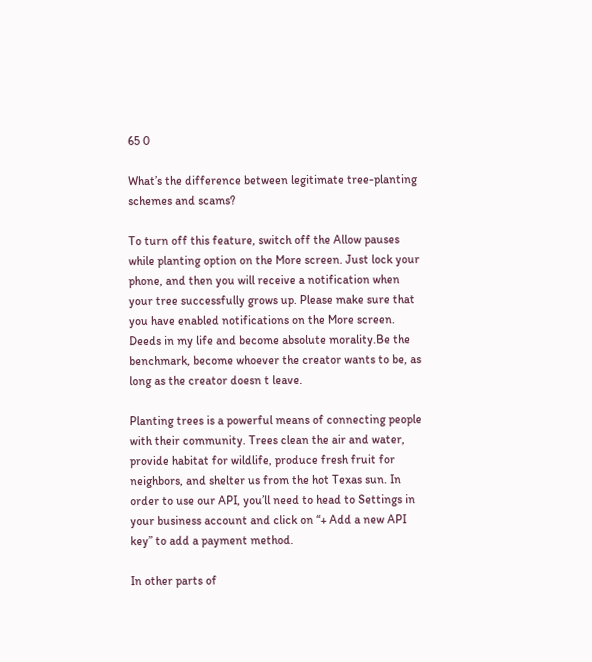65 0

What’s the difference between legitimate tree-planting schemes and scams?

To turn off this feature, switch off the Allow pauses while planting option on the More screen. Just lock your phone, and then you will receive a notification when your tree successfully grows up. Please make sure that you have enabled notifications on the More screen. Deeds in my life and become absolute morality.Be the benchmark, become whoever the creator wants to be, as long as the creator doesn t leave.

Planting trees is a powerful means of connecting people with their community. Trees clean the air and water, provide habitat for wildlife, produce fresh fruit for neighbors, and shelter us from the hot Texas sun. In order to use our API, you’ll need to head to Settings in your business account and click on “+ Add a new API key” to add a payment method.

In other parts of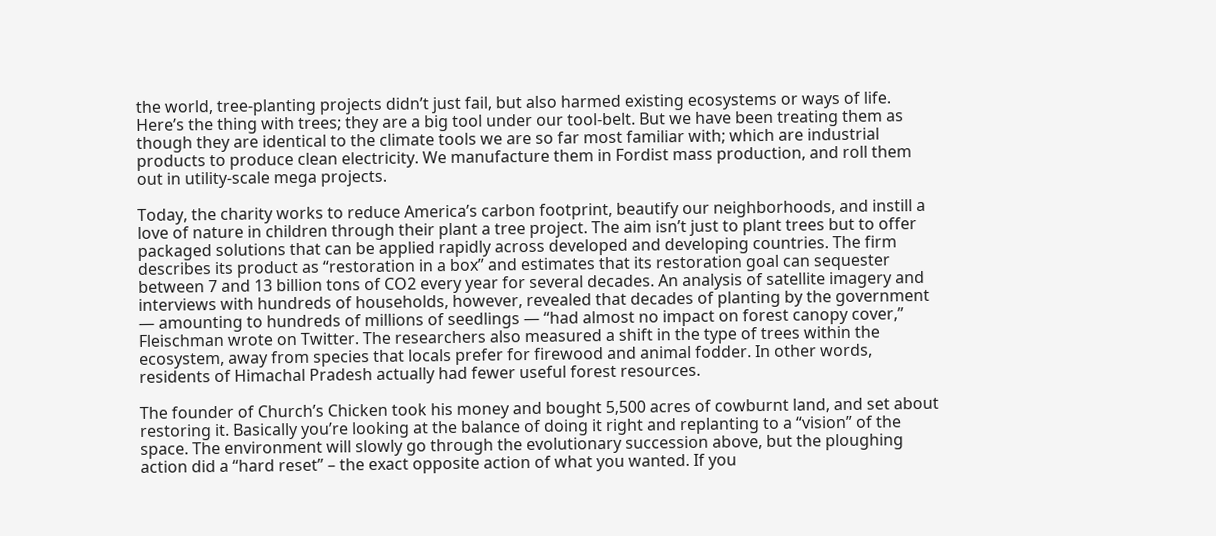the world, tree-planting projects didn’t just fail, but also harmed existing ecosystems or ways of life. Here’s the thing with trees; they are a big tool under our tool-belt. But we have been treating them as though they are identical to the climate tools we are so far most familiar with; which are industrial products to produce clean electricity. We manufacture them in Fordist mass production, and roll them out in utility-scale mega projects.

Today, the charity works to reduce America’s carbon footprint, beautify our neighborhoods, and instill a love of nature in children through their plant a tree project. The aim isn’t just to plant trees but to offer packaged solutions that can be applied rapidly across developed and developing countries. The firm describes its product as “restoration in a box” and estimates that its restoration goal can sequester between 7 and 13 billion tons of CO2 every year for several decades. An analysis of satellite imagery and interviews with hundreds of households, however, revealed that decades of planting by the government — amounting to hundreds of millions of seedlings — “had almost no impact on forest canopy cover,” Fleischman wrote on Twitter. The researchers also measured a shift in the type of trees within the ecosystem, away from species that locals prefer for firewood and animal fodder. In other words, residents of Himachal Pradesh actually had fewer useful forest resources.

The founder of Church’s Chicken took his money and bought 5,500 acres of cowburnt land, and set about restoring it. Basically you’re looking at the balance of doing it right and replanting to a “vision” of the space. The environment will slowly go through the evolutionary succession above, but the ploughing action did a “hard reset” – the exact opposite action of what you wanted. If you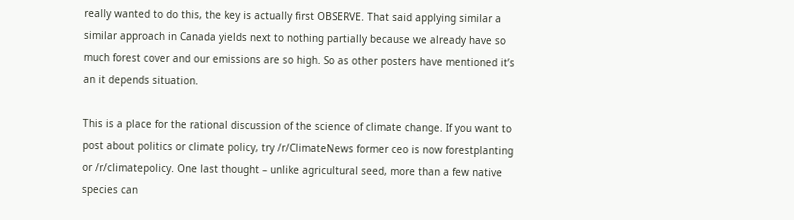really wanted to do this, the key is actually first OBSERVE. That said applying similar a similar approach in Canada yields next to nothing partially because we already have so much forest cover and our emissions are so high. So as other posters have mentioned it’s an it depends situation.

This is a place for the rational discussion of the science of climate change. If you want to post about politics or climate policy, try /r/ClimateNews former ceo is now forestplanting or /r/climatepolicy. One last thought – unlike agricultural seed, more than a few native species can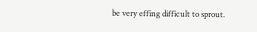be very effing difficult to sprout.